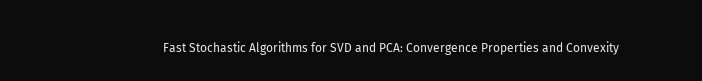Fast Stochastic Algorithms for SVD and PCA: Convergence Properties and Convexity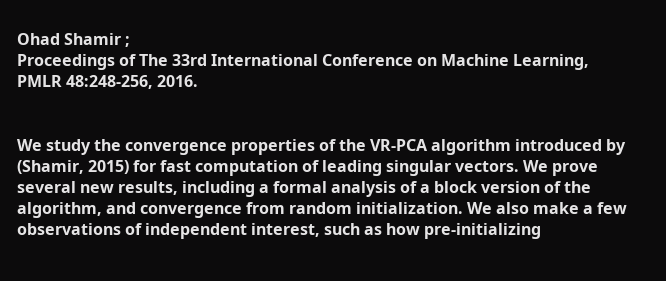Ohad Shamir ;
Proceedings of The 33rd International Conference on Machine Learning, PMLR 48:248-256, 2016.


We study the convergence properties of the VR-PCA algorithm introduced by (Shamir, 2015) for fast computation of leading singular vectors. We prove several new results, including a formal analysis of a block version of the algorithm, and convergence from random initialization. We also make a few observations of independent interest, such as how pre-initializing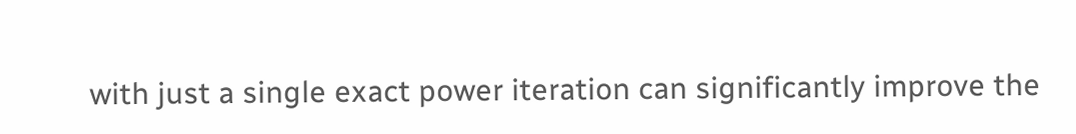with just a single exact power iteration can significantly improve the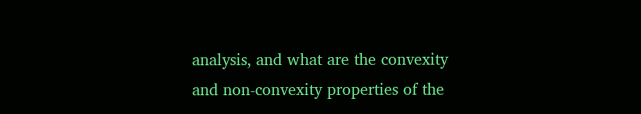analysis, and what are the convexity and non-convexity properties of the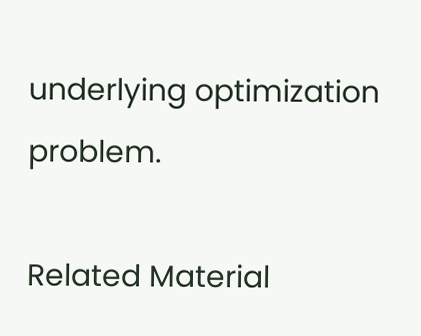underlying optimization problem.

Related Material